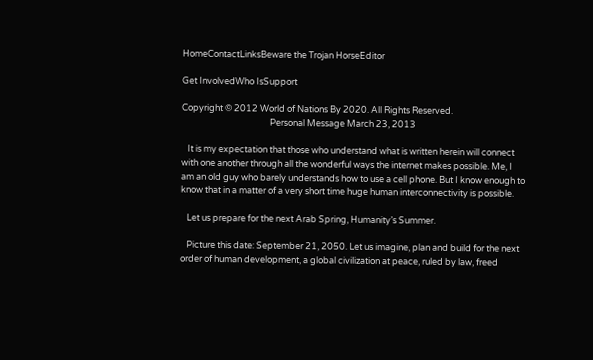HomeContactLinksBeware the Trojan HorseEditor

Get InvolvedWho IsSupport

Copyright © 2012 World of Nations By 2020. All Rights Reserved.
                                            Personal Message March 23, 2013

   It is my expectation that those who understand what is written herein will connect with one another through all the wonderful ways the internet makes possible. Me, I am an old guy who barely understands how to use a cell phone. But I know enough to know that in a matter of a very short time huge human interconnectivity is possible.

   Let us prepare for the next Arab Spring, Humanity’s Summer.

   Picture this date: September 21, 2050. Let us imagine, plan and build for the next order of human development, a global civilization at peace, ruled by law, freed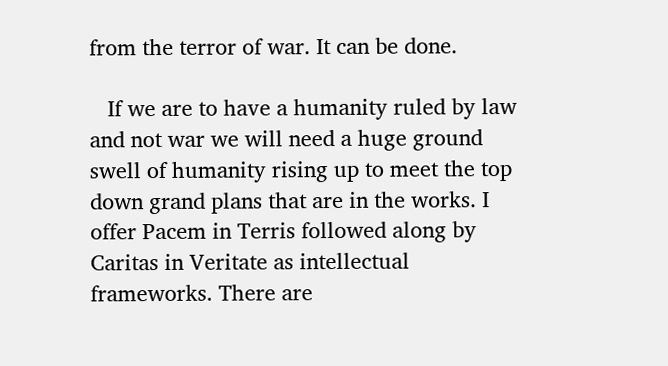from the terror of war. It can be done.

   If we are to have a humanity ruled by law and not war we will need a huge ground swell of humanity rising up to meet the top down grand plans that are in the works. I offer Pacem in Terris followed along by Caritas in Veritate as intellectual frameworks. There are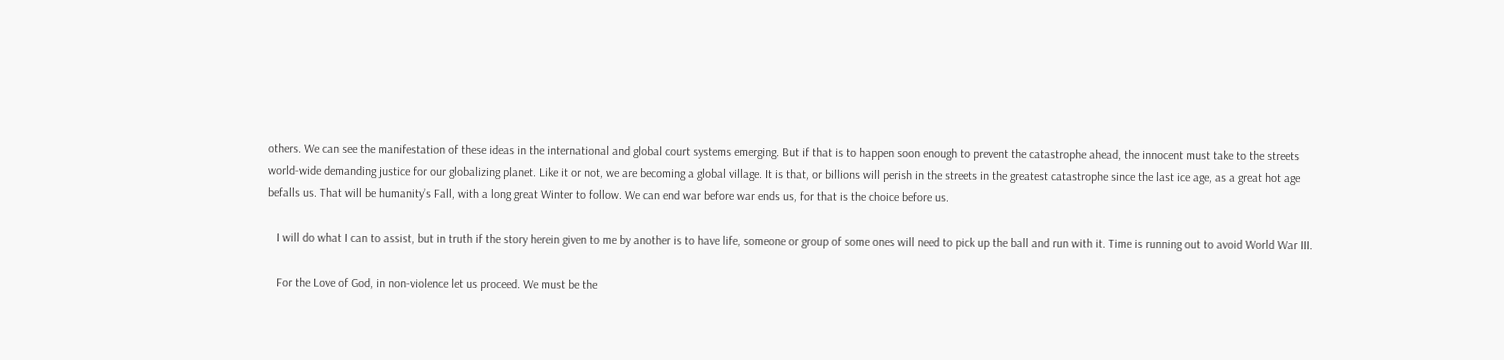others. We can see the manifestation of these ideas in the international and global court systems emerging. But if that is to happen soon enough to prevent the catastrophe ahead, the innocent must take to the streets world-wide demanding justice for our globalizing planet. Like it or not, we are becoming a global village. It is that, or billions will perish in the streets in the greatest catastrophe since the last ice age, as a great hot age befalls us. That will be humanity’s Fall, with a long great Winter to follow. We can end war before war ends us, for that is the choice before us.

   I will do what I can to assist, but in truth if the story herein given to me by another is to have life, someone or group of some ones will need to pick up the ball and run with it. Time is running out to avoid World War III.

   For the Love of God, in non-violence let us proceed. We must be the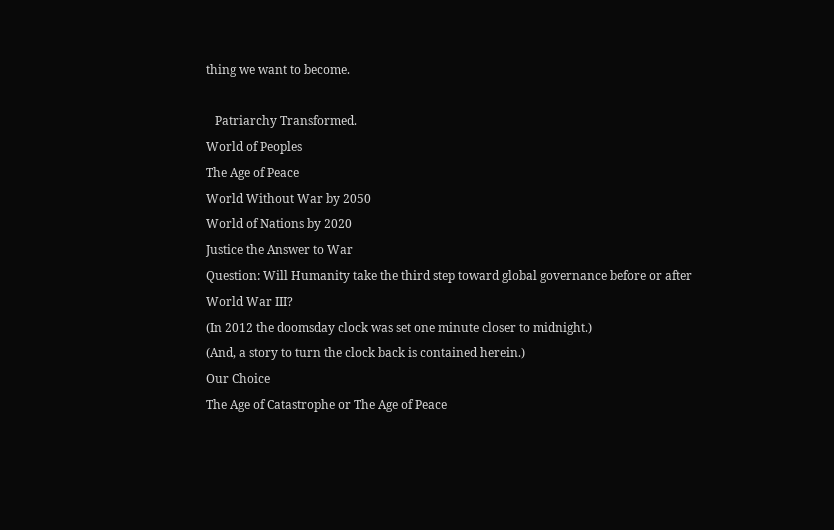thing we want to become.

   Patriarchy Transformed.
World of Peoples
The Age of Peace
World Without War by 2050
World of Nations by 2020
Justice the Answer to War
Question: Will Humanity take the third step toward global governance before or after
World War III?
(In 2012 the doomsday clock was set one minute closer to midnight.)
(And, a story to turn the clock back is contained herein.)
Our Choice
The Age of Catastrophe or The Age of Peace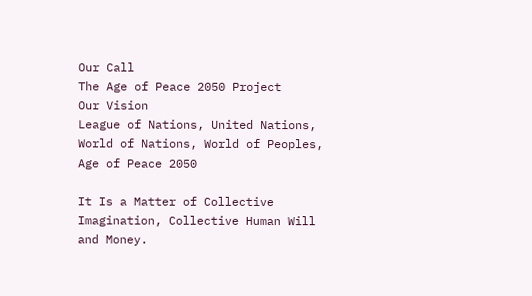Our Call
The Age of Peace 2050 Project
Our Vision
League of Nations, United Nations, World of Nations, World of Peoples, Age of Peace 2050

It Is a Matter of Collective Imagination, Collective Human Will and Money.